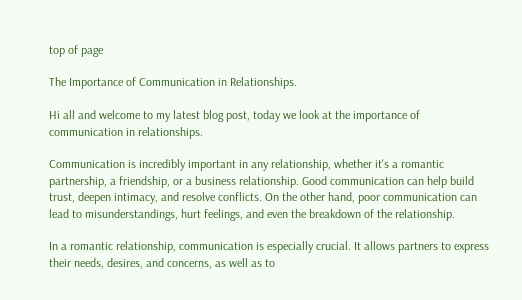top of page

The Importance of Communication in Relationships.

Hi all and welcome to my latest blog post, today we look at the importance of communication in relationships.

Communication is incredibly important in any relationship, whether it's a romantic partnership, a friendship, or a business relationship. Good communication can help build trust, deepen intimacy, and resolve conflicts. On the other hand, poor communication can lead to misunderstandings, hurt feelings, and even the breakdown of the relationship.

In a romantic relationship, communication is especially crucial. It allows partners to express their needs, desires, and concerns, as well as to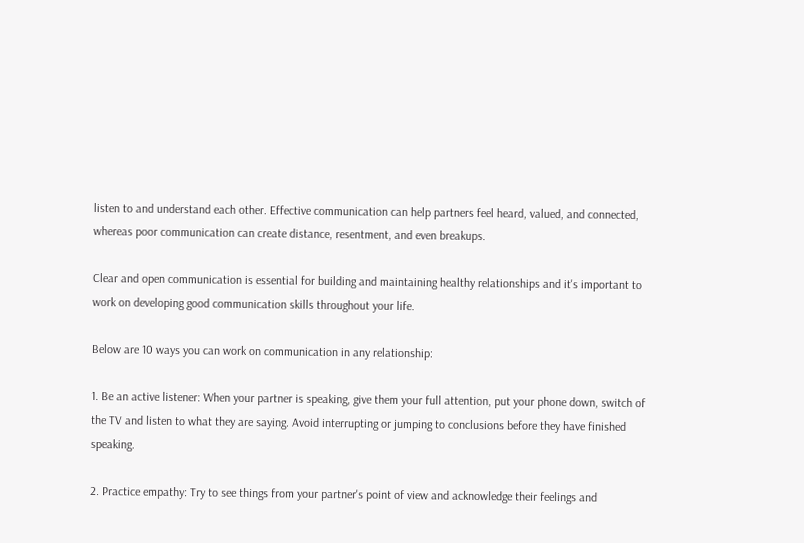listen to and understand each other. Effective communication can help partners feel heard, valued, and connected, whereas poor communication can create distance, resentment, and even breakups.

Clear and open communication is essential for building and maintaining healthy relationships and it's important to work on developing good communication skills throughout your life.

Below are 10 ways you can work on communication in any relationship:

1. Be an active listener: When your partner is speaking, give them your full attention, put your phone down, switch of the TV and listen to what they are saying. Avoid interrupting or jumping to conclusions before they have finished speaking.

2. Practice empathy: Try to see things from your partner's point of view and acknowledge their feelings and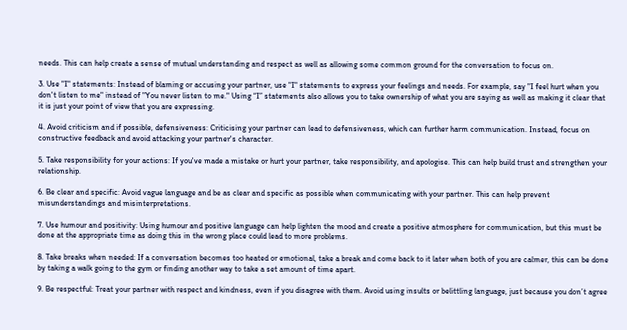needs. This can help create a sense of mutual understanding and respect as well as allowing some common ground for the conversation to focus on.

3. Use "I" statements: Instead of blaming or accusing your partner, use "I" statements to express your feelings and needs. For example, say "I feel hurt when you don't listen to me" instead of "You never listen to me." Using “I” statements also allows you to take ownership of what you are saying as well as making it clear that it is just your point of view that you are expressing.

4. Avoid criticism and if possible, defensiveness: Criticising your partner can lead to defensiveness, which can further harm communication. Instead, focus on constructive feedback and avoid attacking your partner's character.

5. Take responsibility for your actions: If you've made a mistake or hurt your partner, take responsibility, and apologise. This can help build trust and strengthen your relationship.

6. Be clear and specific: Avoid vague language and be as clear and specific as possible when communicating with your partner. This can help prevent misunderstandings and misinterpretations.

7. Use humour and positivity: Using humour and positive language can help lighten the mood and create a positive atmosphere for communication, but this must be done at the appropriate time as doing this in the wrong place could lead to more problems.

8. Take breaks when needed: If a conversation becomes too heated or emotional, take a break and come back to it later when both of you are calmer, this can be done by taking a walk going to the gym or finding another way to take a set amount of time apart.

9. Be respectful: Treat your partner with respect and kindness, even if you disagree with them. Avoid using insults or belittling language, just because you don’t agree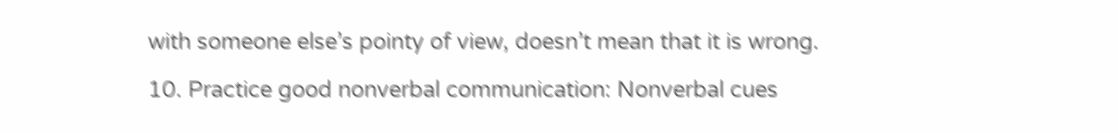with someone else’s pointy of view, doesn’t mean that it is wrong.

10. Practice good nonverbal communication: Nonverbal cues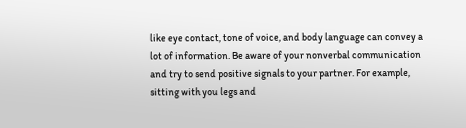like eye contact, tone of voice, and body language can convey a lot of information. Be aware of your nonverbal communication and try to send positive signals to your partner. For example, sitting with you legs and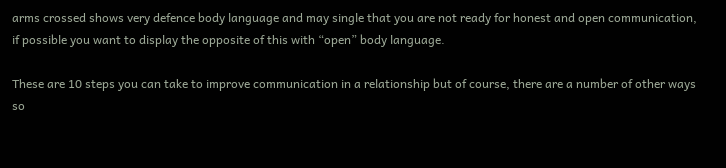arms crossed shows very defence body language and may single that you are not ready for honest and open communication, if possible you want to display the opposite of this with “open” body language.

These are 10 steps you can take to improve communication in a relationship but of course, there are a number of other ways so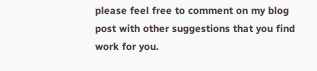please feel free to comment on my blog post with other suggestions that you find work for you.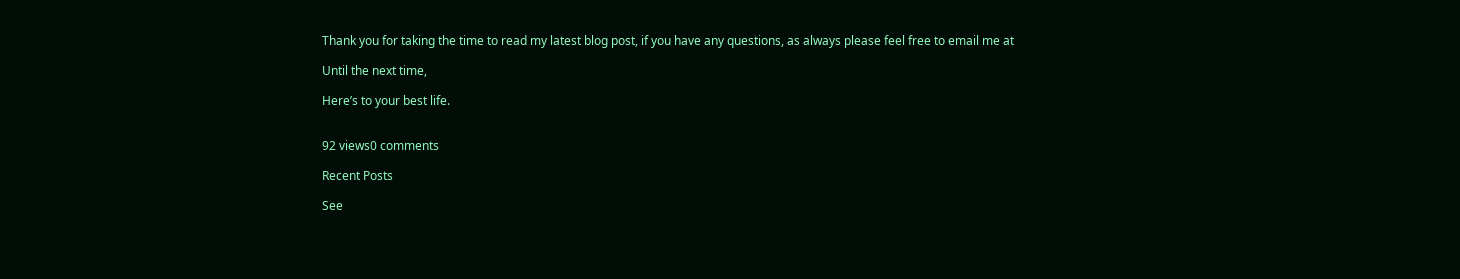Thank you for taking the time to read my latest blog post, if you have any questions, as always please feel free to email me at

Until the next time,

Here’s to your best life.


92 views0 comments

Recent Posts

See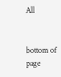All


bottom of page